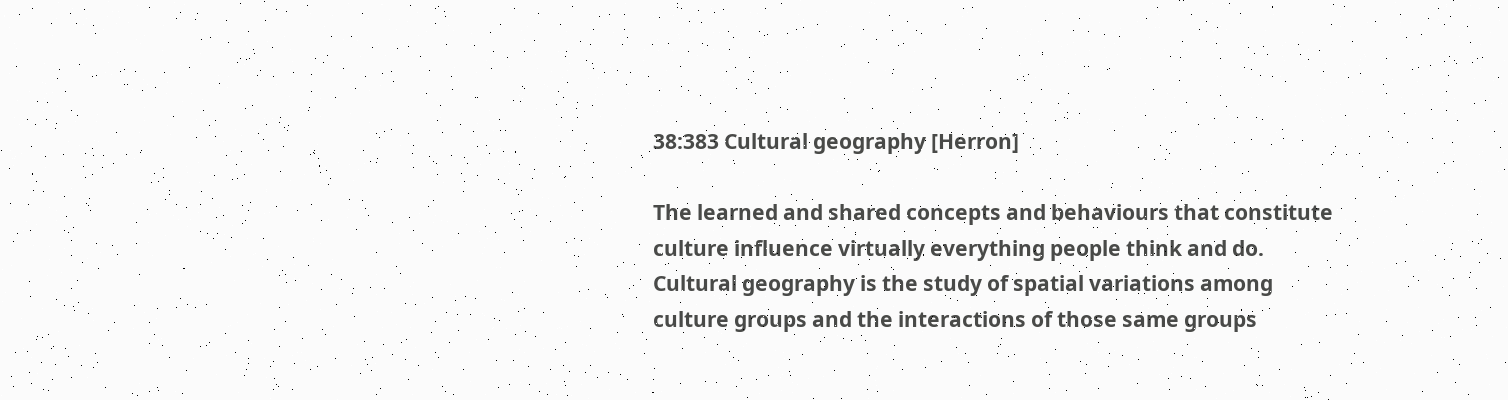38:383 Cultural geography [Herron]

The learned and shared concepts and behaviours that constitute culture influence virtually everything people think and do. Cultural geography is the study of spatial variations among culture groups and the interactions of those same groups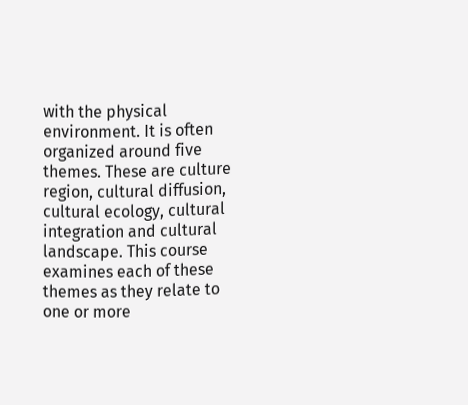with the physical environment. It is often organized around five themes. These are culture region, cultural diffusion, cultural ecology, cultural integration and cultural landscape. This course examines each of these themes as they relate to one or more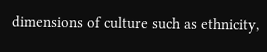dimensions of culture such as ethnicity,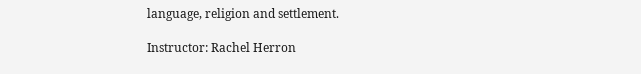language, religion and settlement.

Instructor: Rachel Herron